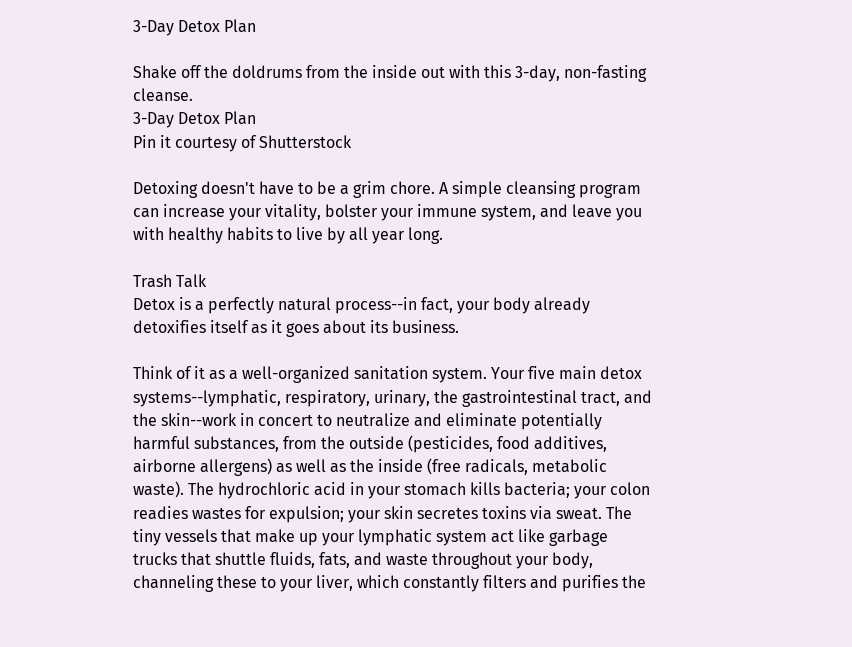3-Day Detox Plan

Shake off the doldrums from the inside out with this 3-day, non-fasting cleanse.
3-Day Detox Plan
Pin it courtesy of Shutterstock

Detoxing doesn't have to be a grim chore. A simple cleansing program can increase your vitality, bolster your immune system, and leave you with healthy habits to live by all year long.

Trash Talk
Detox is a perfectly natural process--in fact, your body already detoxifies itself as it goes about its business.

Think of it as a well-organized sanitation system. Your five main detox systems--lymphatic, respiratory, urinary, the gastrointestinal tract, and the skin--work in concert to neutralize and eliminate potentially harmful substances, from the outside (pesticides, food additives, airborne allergens) as well as the inside (free radicals, metabolic waste). The hydrochloric acid in your stomach kills bacteria; your colon readies wastes for expulsion; your skin secretes toxins via sweat. The tiny vessels that make up your lymphatic system act like garbage trucks that shuttle fluids, fats, and waste throughout your body, channeling these to your liver, which constantly filters and purifies the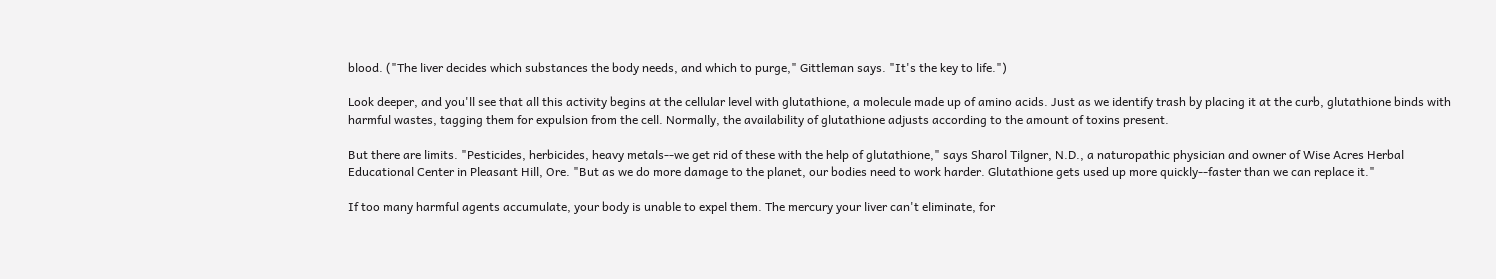blood. ("The liver decides which substances the body needs, and which to purge," Gittleman says. "It's the key to life.")

Look deeper, and you'll see that all this activity begins at the cellular level with glutathione, a molecule made up of amino acids. Just as we identify trash by placing it at the curb, glutathione binds with harmful wastes, tagging them for expulsion from the cell. Normally, the availability of glutathione adjusts according to the amount of toxins present.

But there are limits. "Pesticides, herbicides, heavy metals--we get rid of these with the help of glutathione," says Sharol Tilgner, N.D., a naturopathic physician and owner of Wise Acres Herbal Educational Center in Pleasant Hill, Ore. "But as we do more damage to the planet, our bodies need to work harder. Glutathione gets used up more quickly--faster than we can replace it."

If too many harmful agents accumulate, your body is unable to expel them. The mercury your liver can't eliminate, for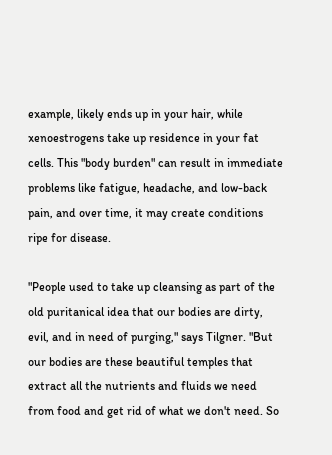example, likely ends up in your hair, while xenoestrogens take up residence in your fat cells. This "body burden" can result in immediate problems like fatigue, headache, and low-back pain, and over time, it may create conditions ripe for disease.

"People used to take up cleansing as part of the old puritanical idea that our bodies are dirty, evil, and in need of purging," says Tilgner. "But our bodies are these beautiful temples that extract all the nutrients and fluids we need from food and get rid of what we don't need. So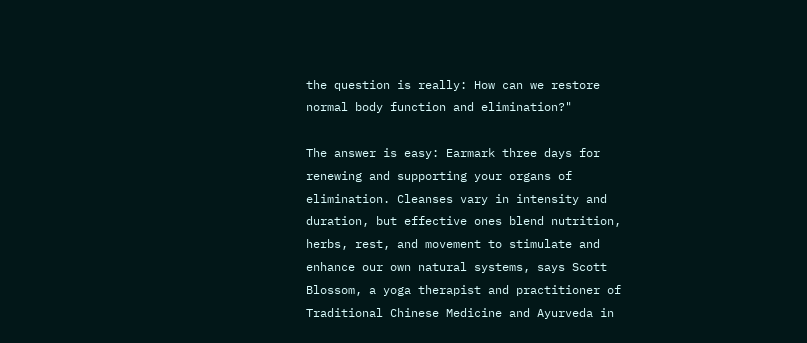the question is really: How can we restore normal body function and elimination?"

The answer is easy: Earmark three days for renewing and supporting your organs of elimination. Cleanses vary in intensity and duration, but effective ones blend nutrition, herbs, rest, and movement to stimulate and enhance our own natural systems, says Scott Blossom, a yoga therapist and practitioner of Traditional Chinese Medicine and Ayurveda in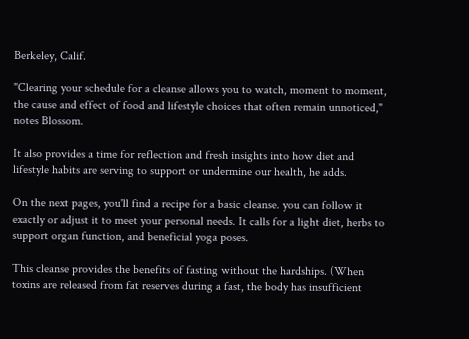Berkeley, Calif.

"Clearing your schedule for a cleanse allows you to watch, moment to moment, the cause and effect of food and lifestyle choices that often remain unnoticed," notes Blossom.

It also provides a time for reflection and fresh insights into how diet and lifestyle habits are serving to support or undermine our health, he adds.

On the next pages, you'll find a recipe for a basic cleanse. you can follow it exactly or adjust it to meet your personal needs. It calls for a light diet, herbs to support organ function, and beneficial yoga poses.

This cleanse provides the benefits of fasting without the hardships. (When toxins are released from fat reserves during a fast, the body has insufficient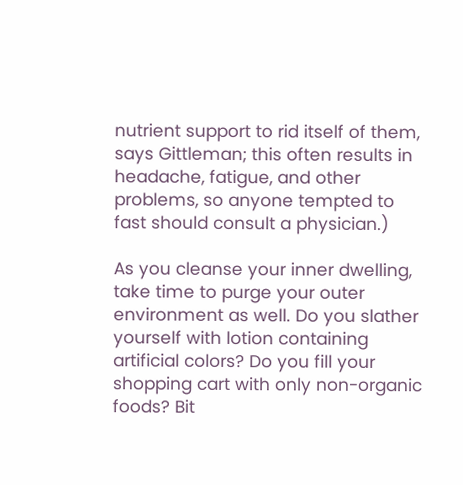nutrient support to rid itself of them, says Gittleman; this often results in headache, fatigue, and other problems, so anyone tempted to fast should consult a physician.)

As you cleanse your inner dwelling, take time to purge your outer environment as well. Do you slather yourself with lotion containing artificial colors? Do you fill your shopping cart with only non-organic foods? Bit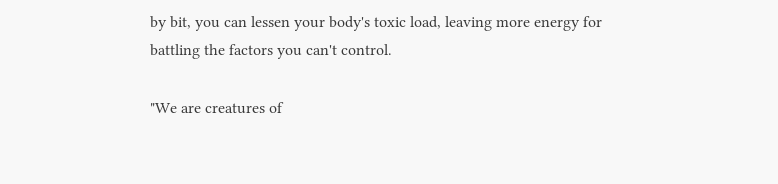by bit, you can lessen your body's toxic load, leaving more energy for battling the factors you can't control.

"We are creatures of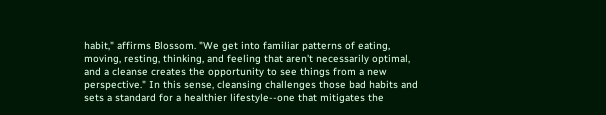habit," affirms Blossom. "We get into familiar patterns of eating, moving, resting, thinking, and feeling that aren't necessarily optimal, and a cleanse creates the opportunity to see things from a new perspective." In this sense, cleansing challenges those bad habits and sets a standard for a healthier lifestyle--one that mitigates the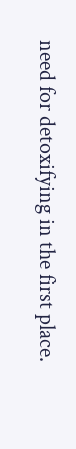need for detoxifying in the first place.